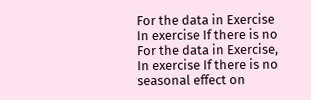For the data in Exercise In exercise If there is no
For the data in Exercise,
In exercise If there is no seasonal effect on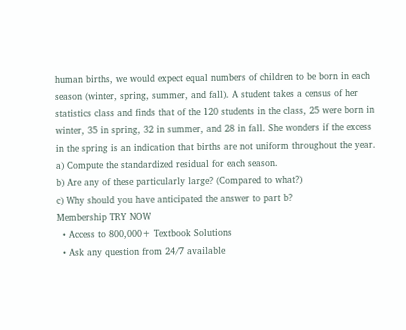human births, we would expect equal numbers of children to be born in each season (winter, spring, summer, and fall). A student takes a census of her statistics class and finds that of the 120 students in the class, 25 were born in winter, 35 in spring, 32 in summer, and 28 in fall. She wonders if the excess in the spring is an indication that births are not uniform throughout the year.
a) Compute the standardized residual for each season.
b) Are any of these particularly large? (Compared to what?)
c) Why should you have anticipated the answer to part b?
Membership TRY NOW
  • Access to 800,000+ Textbook Solutions
  • Ask any question from 24/7 available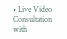• Live Video Consultation with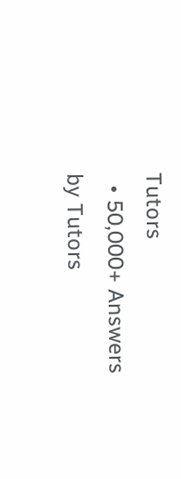Tutors
  • 50,000+ Answers by Tutors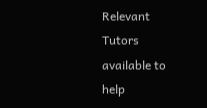Relevant Tutors available to help